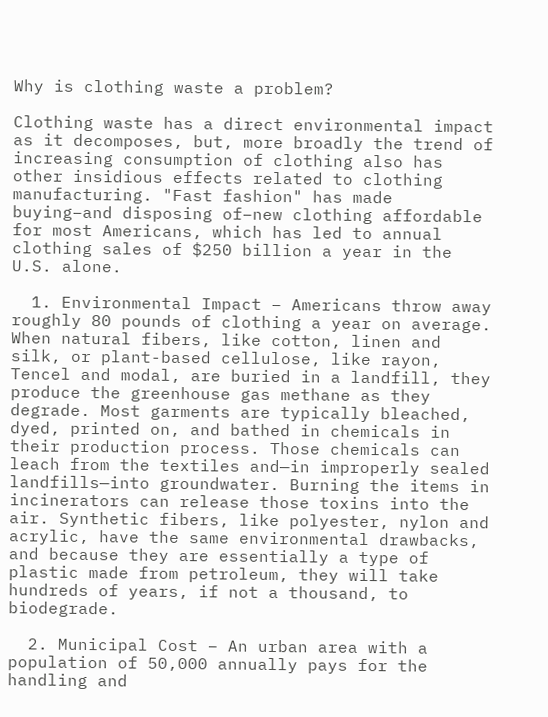Why is clothing waste a problem?

Clothing waste has a direct environmental impact as it decomposes, but, more broadly the trend of increasing consumption of clothing also has other insidious effects related to clothing manufacturing. "Fast fashion" has made buying–and disposing of–new clothing affordable for most Americans, which has led to annual clothing sales of $250 billion a year in the U.S. alone.

  1. Environmental Impact – Americans throw away roughly 80 pounds of clothing a year on average. When natural fibers, like cotton, linen and silk, or plant-based cellulose, like rayon, Tencel and modal, are buried in a landfill, they produce the greenhouse gas methane as they degrade. Most garments are typically bleached, dyed, printed on, and bathed in chemicals in their production process. Those chemicals can leach from the textiles and—in improperly sealed landfills—into groundwater. Burning the items in incinerators can release those toxins into the air. Synthetic fibers, like polyester, nylon and acrylic, have the same environmental drawbacks, and because they are essentially a type of plastic made from petroleum, they will take hundreds of years, if not a thousand, to biodegrade.

  2. Municipal Cost – An urban area with a population of 50,000 annually pays for the handling and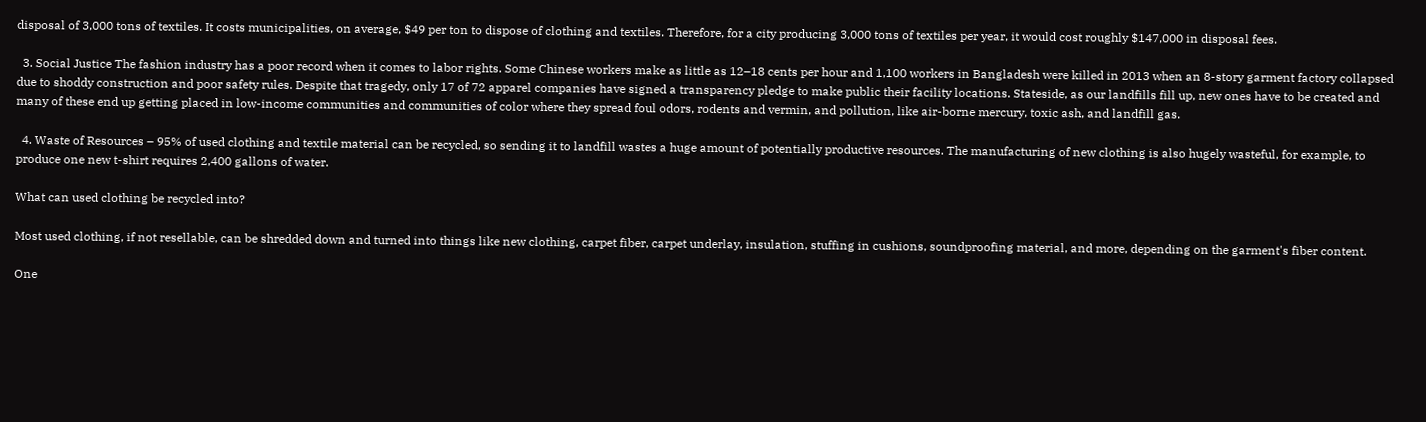disposal of 3,000 tons of textiles. It costs municipalities, on average, $49 per ton to dispose of clothing and textiles. Therefore, for a city producing 3,000 tons of textiles per year, it would cost roughly $147,000 in disposal fees.

  3. Social Justice The fashion industry has a poor record when it comes to labor rights. Some Chinese workers make as little as 12–18 cents per hour and 1,100 workers in Bangladesh were killed in 2013 when an 8-story garment factory collapsed due to shoddy construction and poor safety rules. Despite that tragedy, only 17 of 72 apparel companies have signed a transparency pledge to make public their facility locations. Stateside, as our landfills fill up, new ones have to be created and many of these end up getting placed in low-income communities and communities of color where they spread foul odors, rodents and vermin, and pollution, like air-borne mercury, toxic ash, and landfill gas.

  4. Waste of Resources – 95% of used clothing and textile material can be recycled, so sending it to landfill wastes a huge amount of potentially productive resources. The manufacturing of new clothing is also hugely wasteful, for example, to produce one new t-shirt requires 2,400 gallons of water.

What can used clothing be recycled into?

Most used clothing, if not resellable, can be shredded down and turned into things like new clothing, carpet fiber, carpet underlay, insulation, stuffing in cushions, soundproofing material, and more, depending on the garment's fiber content.

One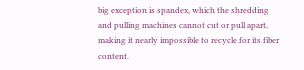big exception is spandex, which the shredding and pulling machines cannot cut or pull apart, making it nearly impossible to recycle for its fiber content.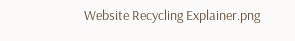Website Recycling Explainer.png